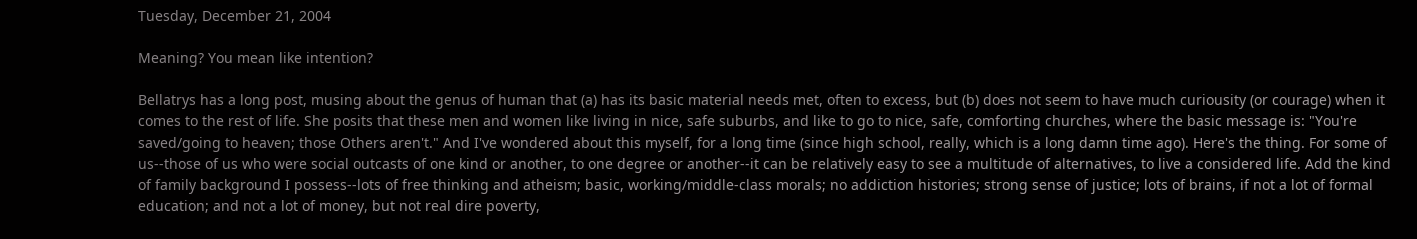Tuesday, December 21, 2004

Meaning? You mean like intention?

Bellatrys has a long post, musing about the genus of human that (a) has its basic material needs met, often to excess, but (b) does not seem to have much curiousity (or courage) when it comes to the rest of life. She posits that these men and women like living in nice, safe suburbs, and like to go to nice, safe, comforting churches, where the basic message is: "You're saved/going to heaven; those Others aren't." And I've wondered about this myself, for a long time (since high school, really, which is a long damn time ago). Here's the thing. For some of us--those of us who were social outcasts of one kind or another, to one degree or another--it can be relatively easy to see a multitude of alternatives, to live a considered life. Add the kind of family background I possess--lots of free thinking and atheism; basic, working/middle-class morals; no addiction histories; strong sense of justice; lots of brains, if not a lot of formal education; and not a lot of money, but not real dire poverty,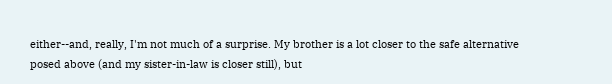either--and, really, I'm not much of a surprise. My brother is a lot closer to the safe alternative posed above (and my sister-in-law is closer still), but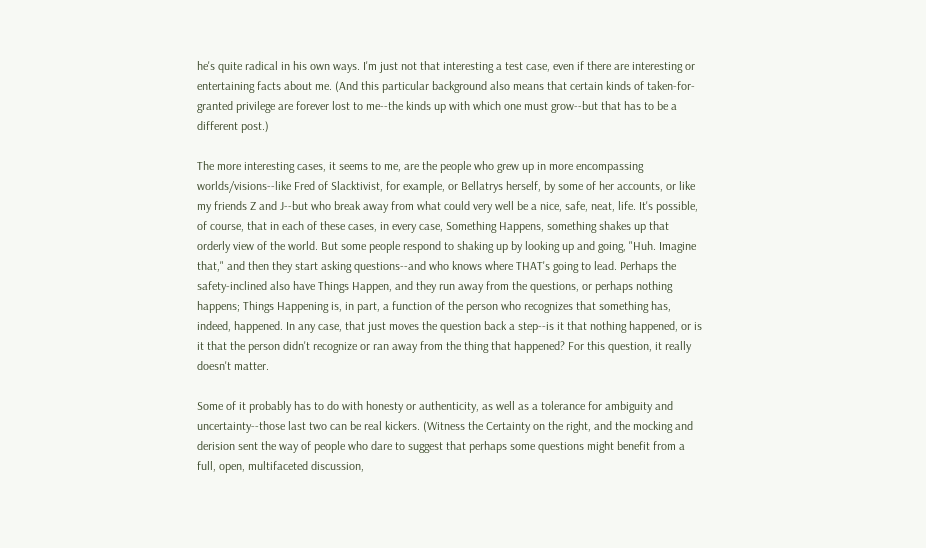he's quite radical in his own ways. I'm just not that interesting a test case, even if there are interesting or entertaining facts about me. (And this particular background also means that certain kinds of taken-for-granted privilege are forever lost to me--the kinds up with which one must grow--but that has to be a different post.)

The more interesting cases, it seems to me, are the people who grew up in more encompassing worlds/visions--like Fred of Slacktivist, for example, or Bellatrys herself, by some of her accounts, or like my friends Z and J--but who break away from what could very well be a nice, safe, neat, life. It's possible, of course, that in each of these cases, in every case, Something Happens, something shakes up that orderly view of the world. But some people respond to shaking up by looking up and going, "Huh. Imagine that," and then they start asking questions--and who knows where THAT's going to lead. Perhaps the safety-inclined also have Things Happen, and they run away from the questions, or perhaps nothing happens; Things Happening is, in part, a function of the person who recognizes that something has, indeed, happened. In any case, that just moves the question back a step--is it that nothing happened, or is it that the person didn't recognize or ran away from the thing that happened? For this question, it really doesn't matter.

Some of it probably has to do with honesty or authenticity, as well as a tolerance for ambiguity and uncertainty--those last two can be real kickers. (Witness the Certainty on the right, and the mocking and derision sent the way of people who dare to suggest that perhaps some questions might benefit from a full, open, multifaceted discussion,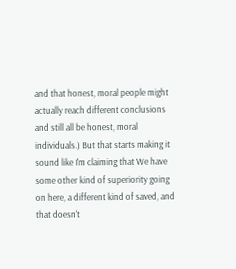and that honest, moral people might actually reach different conclusions and still all be honest, moral individuals.) But that starts making it sound like I'm claiming that We have some other kind of superiority going on here, a different kind of saved, and that doesn't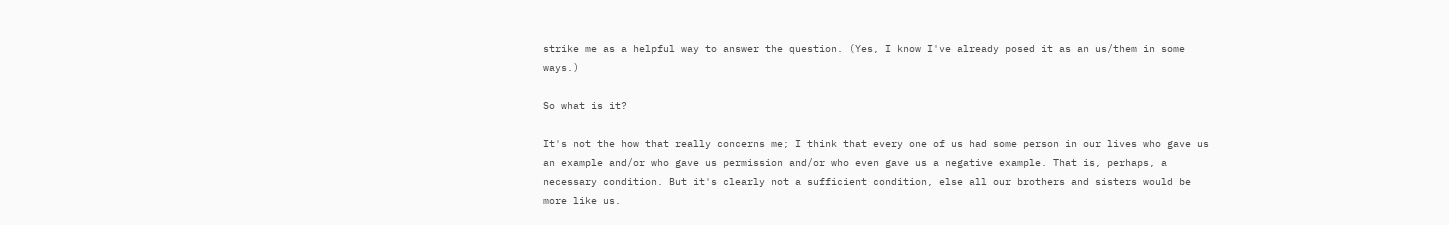strike me as a helpful way to answer the question. (Yes, I know I've already posed it as an us/them in some ways.)

So what is it?

It's not the how that really concerns me; I think that every one of us had some person in our lives who gave us an example and/or who gave us permission and/or who even gave us a negative example. That is, perhaps, a necessary condition. But it's clearly not a sufficient condition, else all our brothers and sisters would be more like us.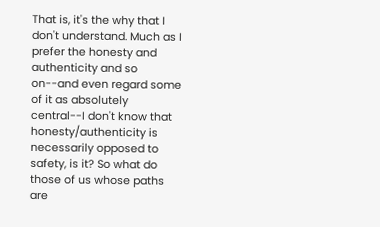That is, it's the why that I don't understand. Much as I prefer the honesty and authenticity and so on--and even regard some of it as absolutely central--I don't know that honesty/authenticity is necessarily opposed to safety, is it? So what do those of us whose paths are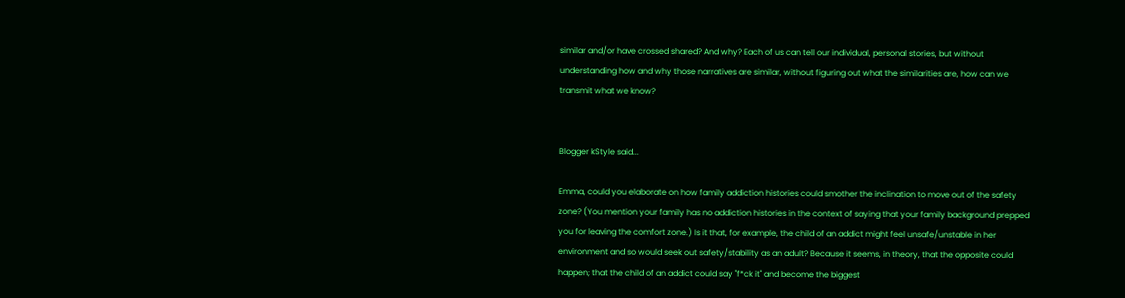similar and/or have crossed shared? And why? Each of us can tell our individual, personal stories, but without understanding how and why those narratives are similar, without figuring out what the similarities are, how can we transmit what we know?


Blogger kStyle said...

Emma, could you elaborate on how family addiction histories could smother the inclination to move out of the safety zone? (You mention your family has no addiction histories in the context of saying that your family background prepped you for leaving the comfort zone.) Is it that, for example, the child of an addict might feel unsafe/unstable in her environment and so would seek out safety/stability as an adult? Because it seems, in theory, that the opposite could happen; that the child of an addict could say "f*ck it" and become the biggest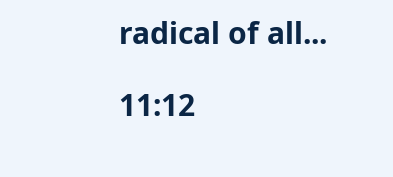radical of all...

11:12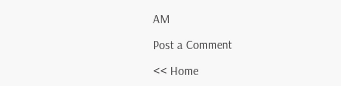AM

Post a Comment

<< Home